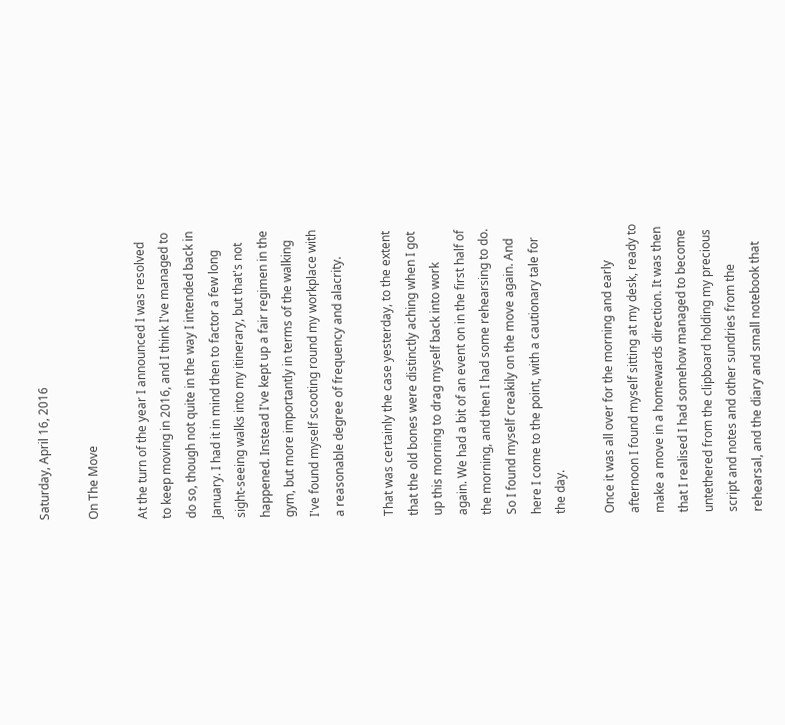Saturday, April 16, 2016

On The Move

At the turn of the year I announced I was resolved to keep moving in 2016, and I think I've managed to do so, though not quite in the way I intended back in January. I had it in mind then to factor a few long sight-seeing walks into my itinerary, but that's not happened. Instead I've kept up a fair regimen in the gym, but more importantly in terms of the walking I've found myself scooting round my workplace with a reasonable degree of frequency and alacrity.

That was certainly the case yesterday, to the extent that the old bones were distinctly aching when I got up this morning to drag myself back into work again. We had a bit of an event on in the first half of the morning, and then I had some rehearsing to do. So I found myself creakily on the move again. And here I come to the point, with a cautionary tale for the day.

Once it was all over for the morning and early afternoon I found myself sitting at my desk, ready to make a move in a homewards direction. It was then that I realised I had somehow managed to become untethered from the clipboard holding my precious script and notes and other sundries from the rehearsal, and the diary and small notebook that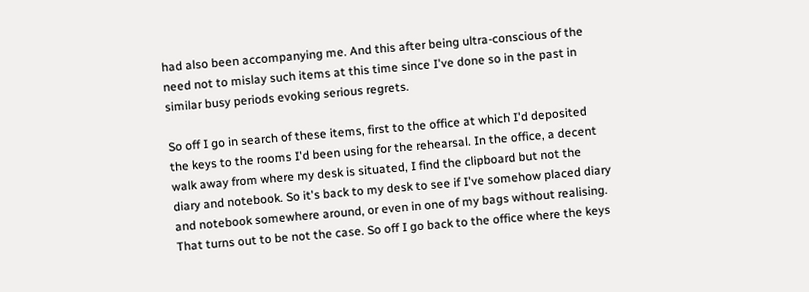had also been accompanying me. And this after being ultra-conscious of the need not to mislay such items at this time since I've done so in the past in similar busy periods evoking serious regrets.

So off I go in search of these items, first to the office at which I'd deposited the keys to the rooms I'd been using for the rehearsal. In the office, a decent walk away from where my desk is situated, I find the clipboard but not the diary and notebook. So it's back to my desk to see if I've somehow placed diary and notebook somewhere around, or even in one of my bags without realising. That turns out to be not the case. So off I go back to the office where the keys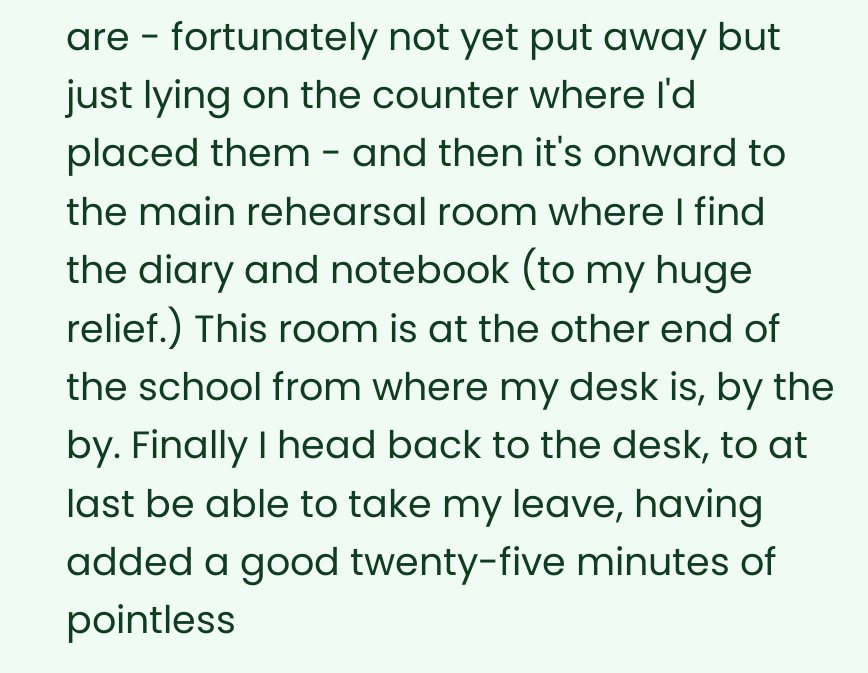are - fortunately not yet put away but just lying on the counter where I'd placed them - and then it's onward to the main rehearsal room where I find the diary and notebook (to my huge relief.) This room is at the other end of the school from where my desk is, by the by. Finally I head back to the desk, to at last be able to take my leave, having added a good twenty-five minutes of pointless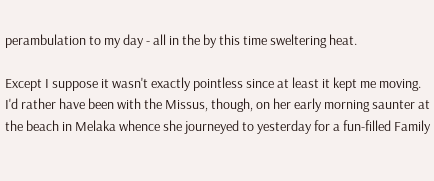perambulation to my day - all in the by this time sweltering heat.

Except I suppose it wasn't exactly pointless since at least it kept me moving. I'd rather have been with the Missus, though, on her early morning saunter at the beach in Melaka whence she journeyed to yesterday for a fun-filled Family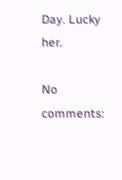Day. Lucky her.

No comments: